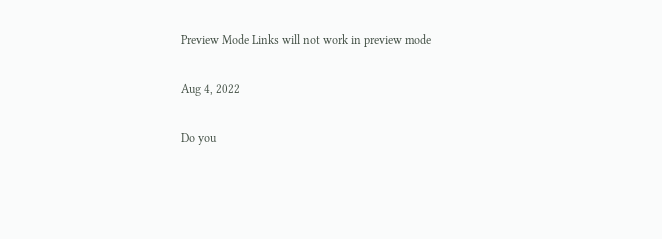Preview Mode Links will not work in preview mode

Aug 4, 2022

Do you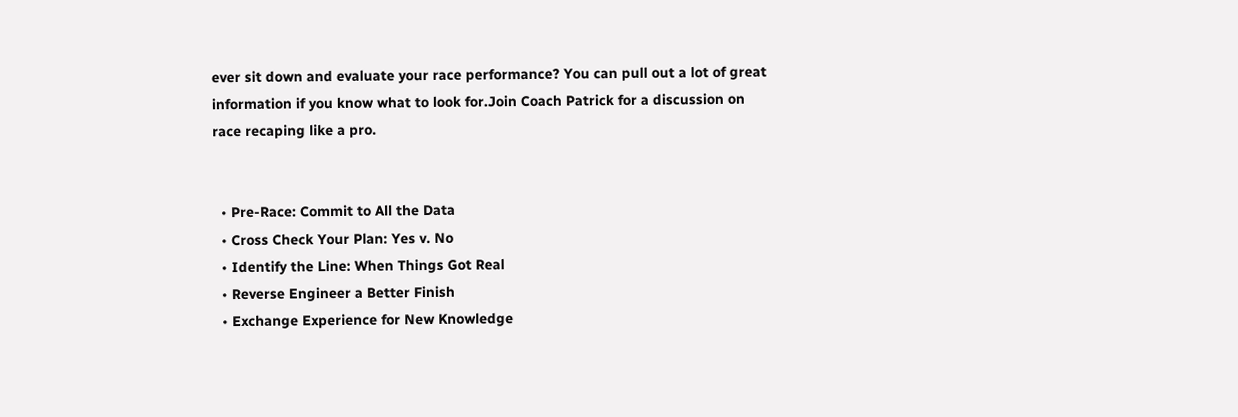ever sit down and evaluate your race performance? You can pull out a lot of great information if you know what to look for.Join Coach Patrick for a discussion on race recaping like a pro.


  • Pre-Race: Commit to All the Data
  • Cross Check Your Plan: Yes v. No
  • Identify the Line: When Things Got Real
  • Reverse Engineer a Better Finish
  • Exchange Experience for New Knowledge